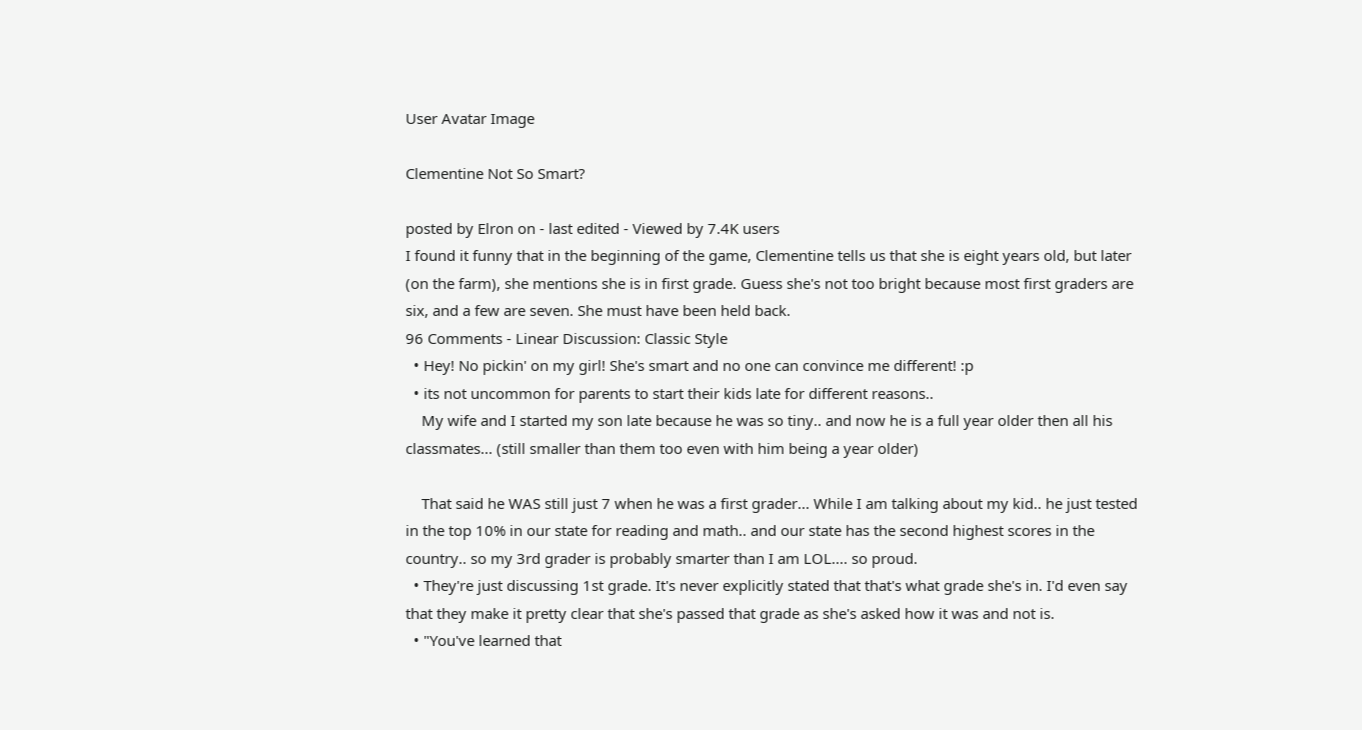User Avatar Image

Clementine Not So Smart?

posted by Elron on - last edited - Viewed by 7.4K users
I found it funny that in the beginning of the game, Clementine tells us that she is eight years old, but later (on the farm), she mentions she is in first grade. Guess she's not too bright because most first graders are six, and a few are seven. She must have been held back.
96 Comments - Linear Discussion: Classic Style
  • Hey! No pickin' on my girl! She's smart and no one can convince me different! :p
  • its not uncommon for parents to start their kids late for different reasons..
    My wife and I started my son late because he was so tiny.. and now he is a full year older then all his classmates... (still smaller than them too even with him being a year older)

    That said he WAS still just 7 when he was a first grader... While I am talking about my kid.. he just tested in the top 10% in our state for reading and math.. and our state has the second highest scores in the country.. so my 3rd grader is probably smarter than I am LOL.... so proud.
  • They're just discussing 1st grade. It's never explicitly stated that that's what grade she's in. I'd even say that they make it pretty clear that she's passed that grade as she's asked how it was and not is.
  • "You've learned that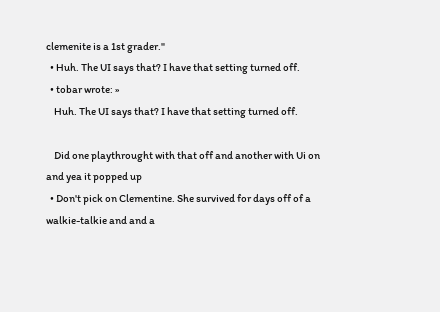clemenite is a 1st grader."
  • Huh. The UI says that? I have that setting turned off.
  • tobar wrote: »
    Huh. The UI says that? I have that setting turned off.

    Did one playthrought with that off and another with Ui on and yea it popped up
  • Don't pick on Clementine. She survived for days off of a walkie-talkie and and a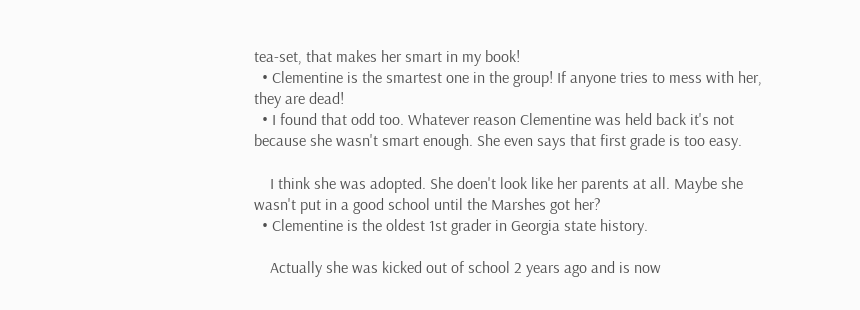tea-set, that makes her smart in my book!
  • Clementine is the smartest one in the group! If anyone tries to mess with her, they are dead!
  • I found that odd too. Whatever reason Clementine was held back it's not because she wasn't smart enough. She even says that first grade is too easy.

    I think she was adopted. She doen't look like her parents at all. Maybe she wasn't put in a good school until the Marshes got her?
  • Clementine is the oldest 1st grader in Georgia state history.

    Actually she was kicked out of school 2 years ago and is now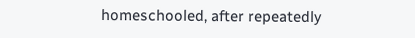homeschooled, after repeatedly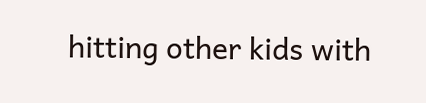hitting other kids with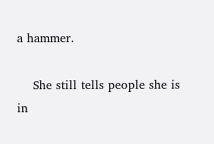a hammer.

    She still tells people she is in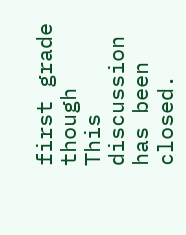first grade though
This discussion has been closed.